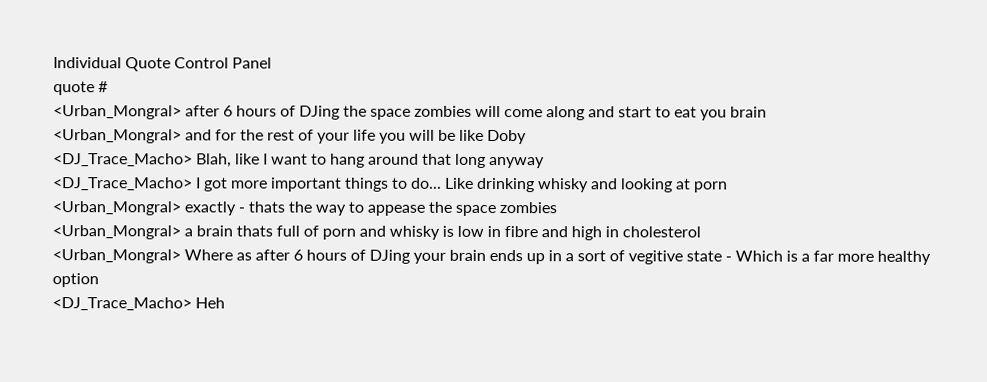Individual Quote Control Panel
quote #
<Urban_Mongral> after 6 hours of DJing the space zombies will come along and start to eat you brain
<Urban_Mongral> and for the rest of your life you will be like Doby
<DJ_Trace_Macho> Blah, like I want to hang around that long anyway
<DJ_Trace_Macho> I got more important things to do... Like drinking whisky and looking at porn
<Urban_Mongral> exactly - thats the way to appease the space zombies
<Urban_Mongral> a brain thats full of porn and whisky is low in fibre and high in cholesterol
<Urban_Mongral> Where as after 6 hours of DJing your brain ends up in a sort of vegitive state - Which is a far more healthy option
<DJ_Trace_Macho> Heh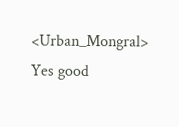<Urban_Mongral> Yes good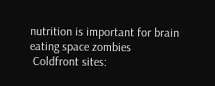nutrition is important for brain eating space zombies
 Coldfront sites: